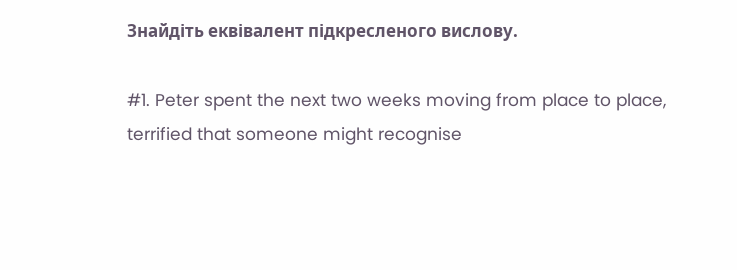Знайдіть еквівалент підкресленого вислову.

#1. Peter spent the next two weeks moving from place to place, terrified that someone might recognise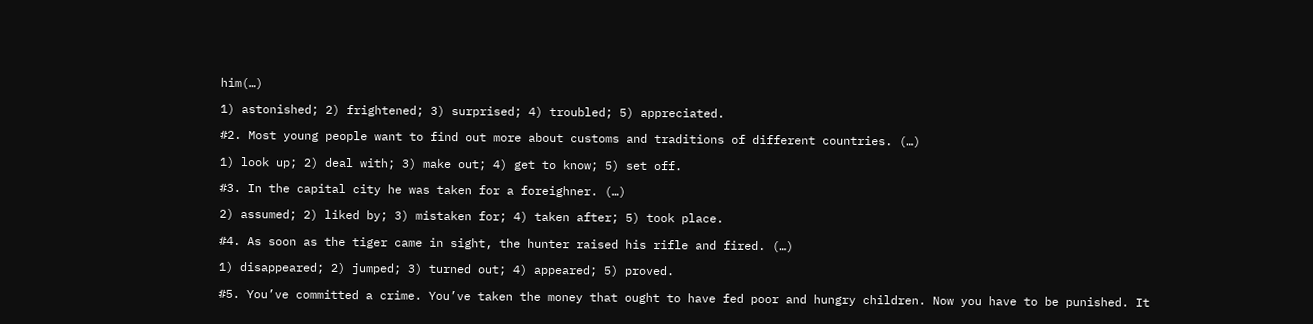him(…)

1) astonished; 2) frightened; 3) surprised; 4) troubled; 5) appreciated.

#2. Most young people want to find out more about customs and traditions of different countries. (…)

1) look up; 2) deal with; 3) make out; 4) get to know; 5) set off.

#3. In the capital city he was taken for a foreighner. (…)

2) assumed; 2) liked by; 3) mistaken for; 4) taken after; 5) took place.

#4. As soon as the tiger came in sight, the hunter raised his rifle and fired. (…)

1) disappeared; 2) jumped; 3) turned out; 4) appeared; 5) proved.

#5. You’ve committed a crime. You’ve taken the money that ought to have fed poor and hungry children. Now you have to be punished. It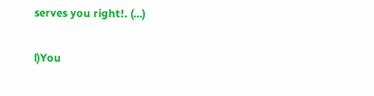serves you right!. (…)

l)You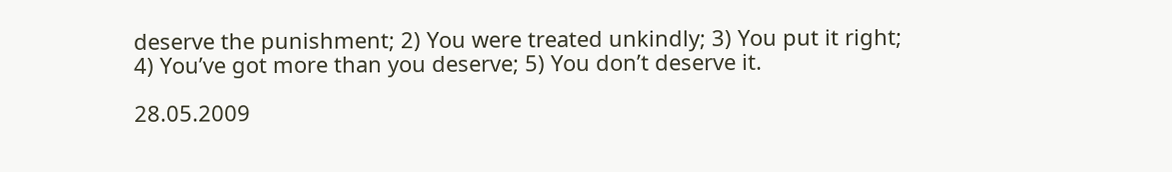deserve the punishment; 2) You were treated unkindly; 3) You put it right; 4) You’ve got more than you deserve; 5) You don’t deserve it.

28.05.2009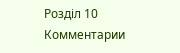Розділ 10 Комментарии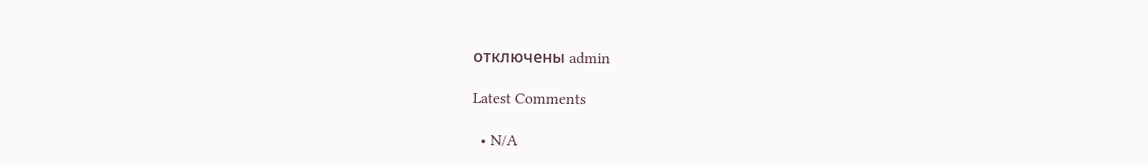отключены admin

Latest Comments

  • N/A